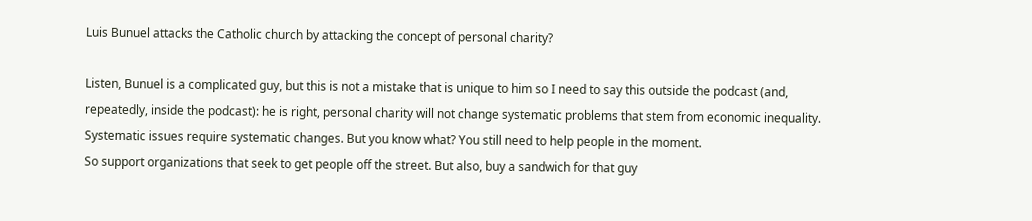Luis Bunuel attacks the Catholic church by attacking the concept of personal charity?

Listen, Bunuel is a complicated guy, but this is not a mistake that is unique to him so I need to say this outside the podcast (and, repeatedly, inside the podcast): he is right, personal charity will not change systematic problems that stem from economic inequality. Systematic issues require systematic changes. But you know what? You still need to help people in the moment.
So support organizations that seek to get people off the street. But also, buy a sandwich for that guy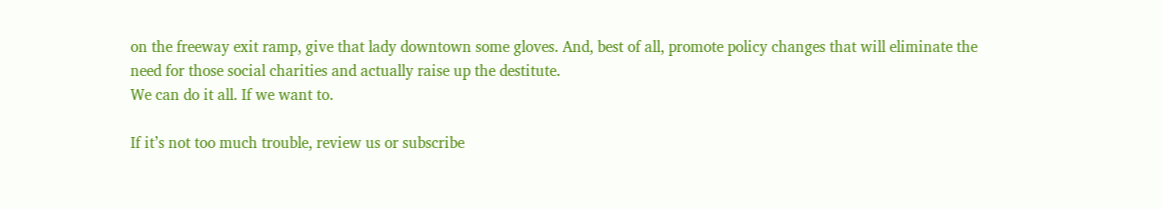on the freeway exit ramp, give that lady downtown some gloves. And, best of all, promote policy changes that will eliminate the need for those social charities and actually raise up the destitute.
We can do it all. If we want to.

If it’s not too much trouble, review us or subscribe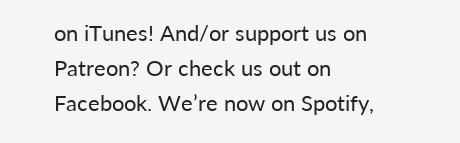on iTunes! And/or support us on Patreon? Or check us out on Facebook. We’re now on Spotify,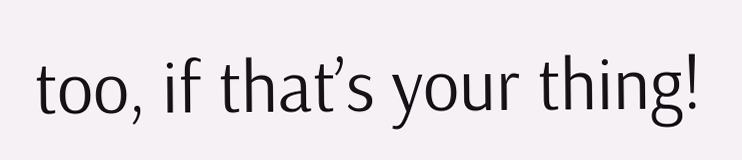too, if that’s your thing!